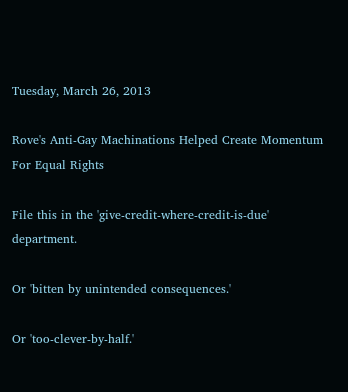Tuesday, March 26, 2013

Rove's Anti-Gay Machinations Helped Create Momentum For Equal Rights

File this in the 'give-credit-where-credit-is-due' department.

Or 'bitten by unintended consequences.'

Or 'too-clever-by-half.'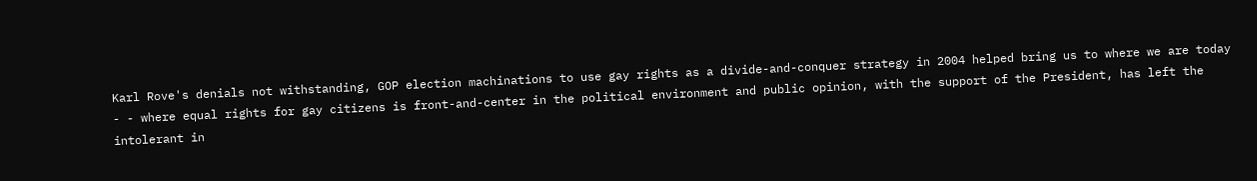Karl Rove's denials not withstanding, GOP election machinations to use gay rights as a divide-and-conquer strategy in 2004 helped bring us to where we are today - - where equal rights for gay citizens is front-and-center in the political environment and public opinion, with the support of the President, has left the intolerant in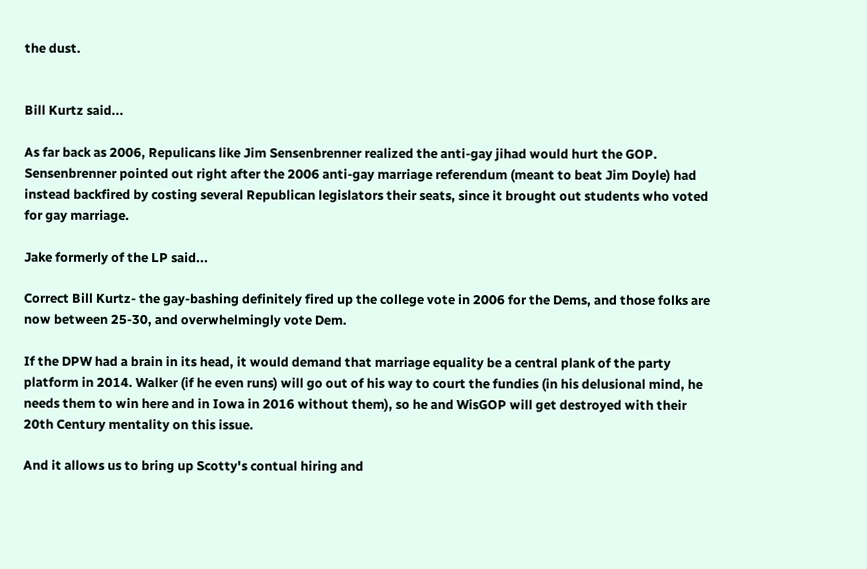the dust.


Bill Kurtz said...

As far back as 2006, Repulicans like Jim Sensenbrenner realized the anti-gay jihad would hurt the GOP. Sensenbrenner pointed out right after the 2006 anti-gay marriage referendum (meant to beat Jim Doyle) had instead backfired by costing several Republican legislators their seats, since it brought out students who voted for gay marriage.

Jake formerly of the LP said...

Correct Bill Kurtz- the gay-bashing definitely fired up the college vote in 2006 for the Dems, and those folks are now between 25-30, and overwhelmingly vote Dem.

If the DPW had a brain in its head, it would demand that marriage equality be a central plank of the party platform in 2014. Walker (if he even runs) will go out of his way to court the fundies (in his delusional mind, he needs them to win here and in Iowa in 2016 without them), so he and WisGOP will get destroyed with their 20th Century mentality on this issue.

And it allows us to bring up Scotty's contual hiring and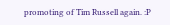promoting of Tim Russell again. :P